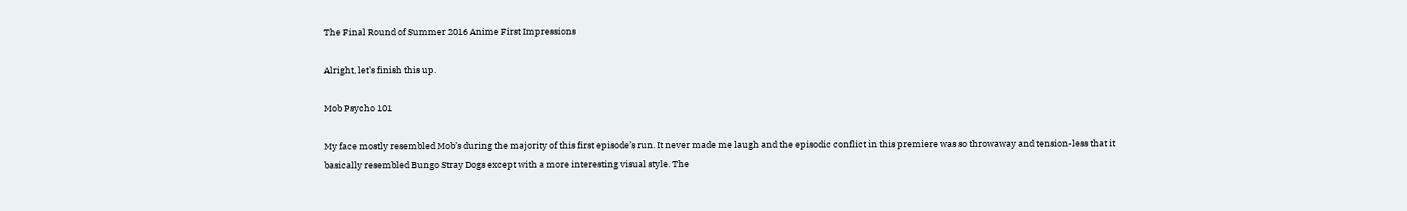The Final Round of Summer 2016 Anime First Impressions

Alright, let’s finish this up.

Mob Psycho 101

My face mostly resembled Mob’s during the majority of this first episode’s run. It never made me laugh and the episodic conflict in this premiere was so throwaway and tension-less that it basically resembled Bungo Stray Dogs except with a more interesting visual style. The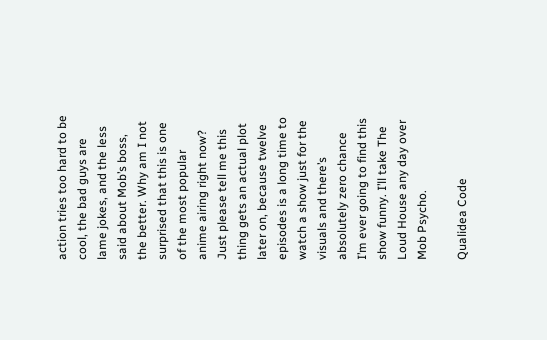action tries too hard to be cool, the bad guys are lame jokes, and the less said about Mob’s boss, the better. Why am I not surprised that this is one of the most popular anime airing right now? Just please tell me this thing gets an actual plot later on, because twelve episodes is a long time to watch a show just for the visuals and there’s absolutely zero chance I’m ever going to find this show funny. I’ll take The Loud House any day over Mob Psycho.

Qualidea Code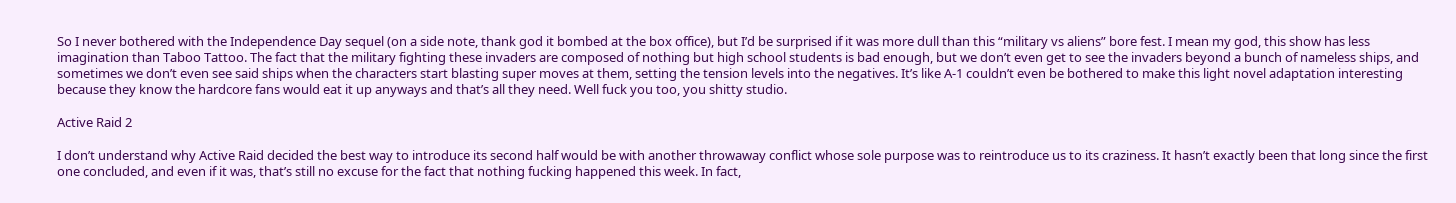So I never bothered with the Independence Day sequel (on a side note, thank god it bombed at the box office), but I’d be surprised if it was more dull than this “military vs aliens” bore fest. I mean my god, this show has less imagination than Taboo Tattoo. The fact that the military fighting these invaders are composed of nothing but high school students is bad enough, but we don’t even get to see the invaders beyond a bunch of nameless ships, and sometimes we don’t even see said ships when the characters start blasting super moves at them, setting the tension levels into the negatives. It’s like A-1 couldn’t even be bothered to make this light novel adaptation interesting because they know the hardcore fans would eat it up anyways and that’s all they need. Well fuck you too, you shitty studio.

Active Raid 2

I don’t understand why Active Raid decided the best way to introduce its second half would be with another throwaway conflict whose sole purpose was to reintroduce us to its craziness. It hasn’t exactly been that long since the first one concluded, and even if it was, that’s still no excuse for the fact that nothing fucking happened this week. In fact,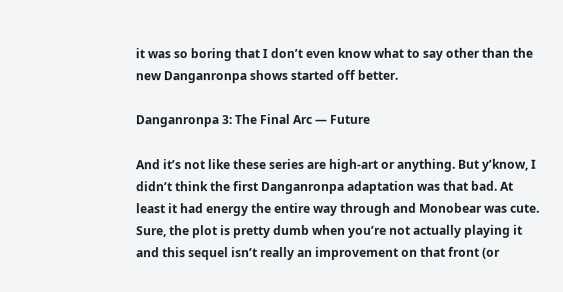it was so boring that I don’t even know what to say other than the new Danganronpa shows started off better.

Danganronpa 3: The Final Arc — Future

And it’s not like these series are high-art or anything. But y’know, I didn’t think the first Danganronpa adaptation was that bad. At least it had energy the entire way through and Monobear was cute. Sure, the plot is pretty dumb when you’re not actually playing it and this sequel isn’t really an improvement on that front (or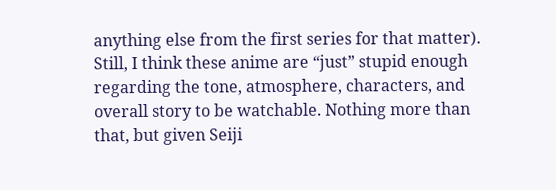anything else from the first series for that matter). Still, I think these anime are “just” stupid enough regarding the tone, atmosphere, characters, and overall story to be watchable. Nothing more than that, but given Seiji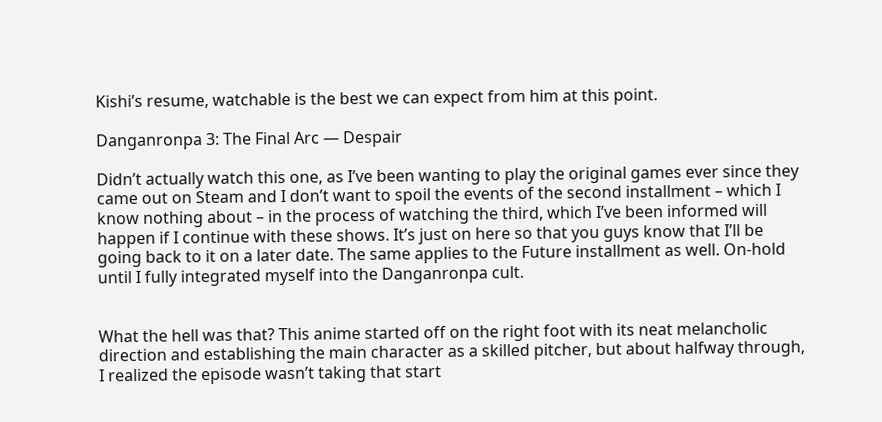Kishi’s resume, watchable is the best we can expect from him at this point.

Danganronpa 3: The Final Arc — Despair

Didn’t actually watch this one, as I’ve been wanting to play the original games ever since they came out on Steam and I don’t want to spoil the events of the second installment – which I know nothing about – in the process of watching the third, which I’ve been informed will happen if I continue with these shows. It’s just on here so that you guys know that I’ll be going back to it on a later date. The same applies to the Future installment as well. On-hold until I fully integrated myself into the Danganronpa cult.


What the hell was that? This anime started off on the right foot with its neat melancholic direction and establishing the main character as a skilled pitcher, but about halfway through, I realized the episode wasn’t taking that start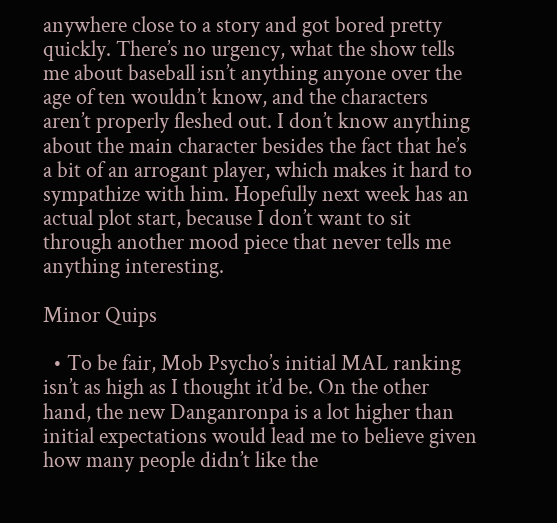anywhere close to a story and got bored pretty quickly. There’s no urgency, what the show tells me about baseball isn’t anything anyone over the age of ten wouldn’t know, and the characters aren’t properly fleshed out. I don’t know anything about the main character besides the fact that he’s a bit of an arrogant player, which makes it hard to sympathize with him. Hopefully next week has an actual plot start, because I don’t want to sit through another mood piece that never tells me anything interesting.

Minor Quips

  • To be fair, Mob Psycho’s initial MAL ranking isn’t as high as I thought it’d be. On the other hand, the new Danganronpa is a lot higher than initial expectations would lead me to believe given how many people didn’t like the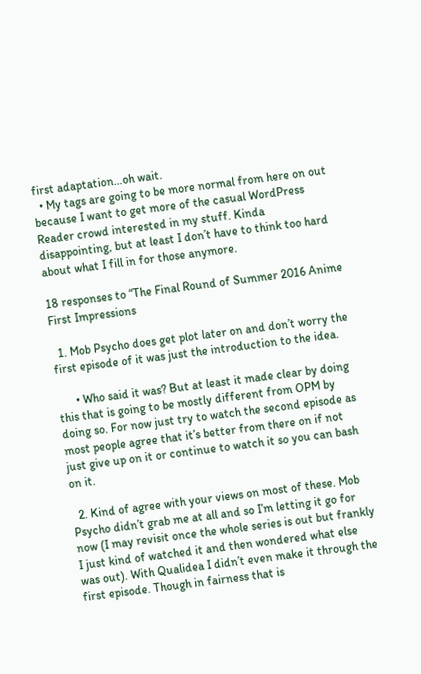first adaptation…oh wait.
  • My tags are going to be more normal from here on out because I want to get more of the casual WordPress Reader crowd interested in my stuff. Kinda disappointing, but at least I don’t have to think too hard about what I fill in for those anymore.

18 responses to “The Final Round of Summer 2016 Anime First Impressions

  1. Mob Psycho does get plot later on and don’t worry the first episode of it was just the introduction to the idea.

      • Who said it was? But at least it made clear by doing this that is going to be mostly different from OPM by doing so. For now just try to watch the second episode as most people agree that it’s better from there on if not just give up on it or continue to watch it so you can bash on it.

  2. Kind of agree with your views on most of these. Mob Psycho didn’t grab me at all and so I’m letting it go for now (I may revisit once the whole series is out but frankly I just kind of watched it and then wondered what else was out). With Qualidea I didn’t even make it through the first episode. Though in fairness that is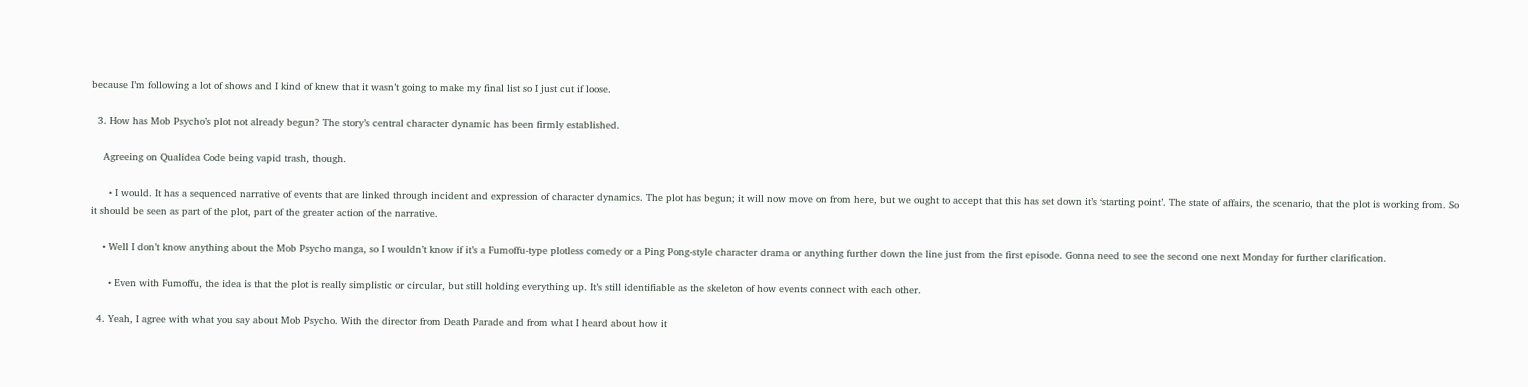because I’m following a lot of shows and I kind of knew that it wasn’t going to make my final list so I just cut if loose.

  3. How has Mob Psycho’s plot not already begun? The story’s central character dynamic has been firmly established.

    Agreeing on Qualidea Code being vapid trash, though.

      • I would. It has a sequenced narrative of events that are linked through incident and expression of character dynamics. The plot has begun; it will now move on from here, but we ought to accept that this has set down it’s ‘starting point’. The state of affairs, the scenario, that the plot is working from. So it should be seen as part of the plot, part of the greater action of the narrative.

    • Well I don’t know anything about the Mob Psycho manga, so I wouldn’t know if it’s a Fumoffu-type plotless comedy or a Ping Pong-style character drama or anything further down the line just from the first episode. Gonna need to see the second one next Monday for further clarification.

      • Even with Fumoffu, the idea is that the plot is really simplistic or circular, but still holding everything up. It’s still identifiable as the skeleton of how events connect with each other.

  4. Yeah, I agree with what you say about Mob Psycho. With the director from Death Parade and from what I heard about how it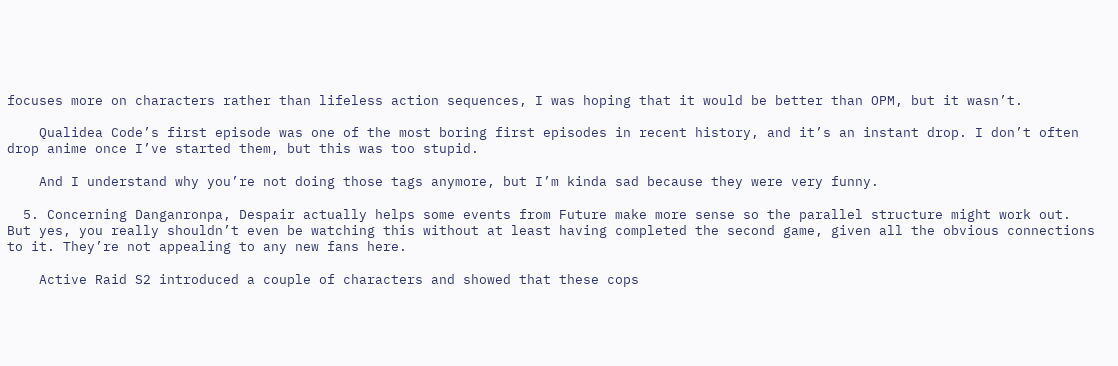focuses more on characters rather than lifeless action sequences, I was hoping that it would be better than OPM, but it wasn’t.

    Qualidea Code’s first episode was one of the most boring first episodes in recent history, and it’s an instant drop. I don’t often drop anime once I’ve started them, but this was too stupid.

    And I understand why you’re not doing those tags anymore, but I’m kinda sad because they were very funny.

  5. Concerning Danganronpa, Despair actually helps some events from Future make more sense so the parallel structure might work out. But yes, you really shouldn’t even be watching this without at least having completed the second game, given all the obvious connections to it. They’re not appealing to any new fans here.

    Active Raid S2 introduced a couple of characters and showed that these cops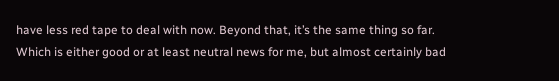have less red tape to deal with now. Beyond that, it’s the same thing so far. Which is either good or at least neutral news for me, but almost certainly bad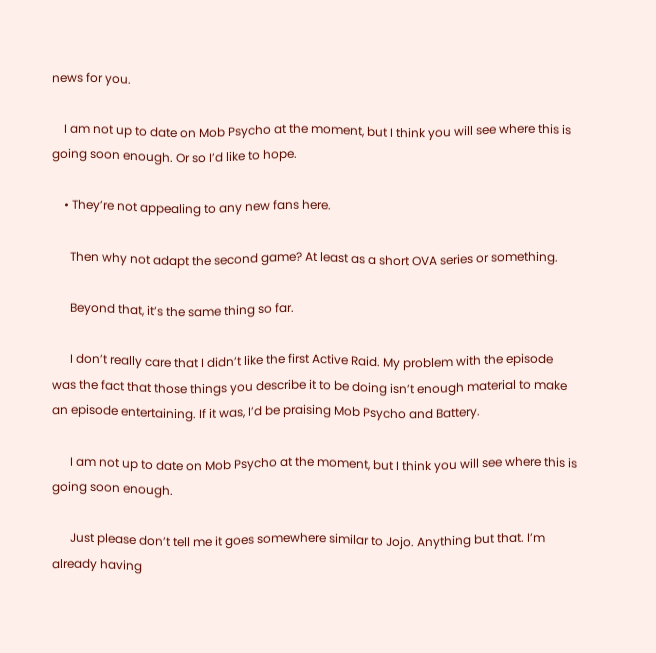news for you.

    I am not up to date on Mob Psycho at the moment, but I think you will see where this is going soon enough. Or so I’d like to hope.

    • They’re not appealing to any new fans here.

      Then why not adapt the second game? At least as a short OVA series or something.

      Beyond that, it’s the same thing so far.

      I don’t really care that I didn’t like the first Active Raid. My problem with the episode was the fact that those things you describe it to be doing isn’t enough material to make an episode entertaining. If it was, I’d be praising Mob Psycho and Battery.

      I am not up to date on Mob Psycho at the moment, but I think you will see where this is going soon enough.

      Just please don’t tell me it goes somewhere similar to Jojo. Anything but that. I’m already having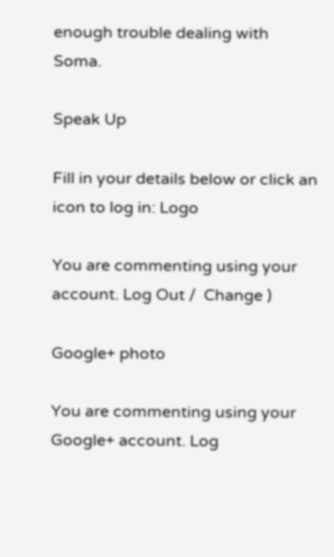enough trouble dealing with Soma.

Speak Up

Fill in your details below or click an icon to log in: Logo

You are commenting using your account. Log Out /  Change )

Google+ photo

You are commenting using your Google+ account. Log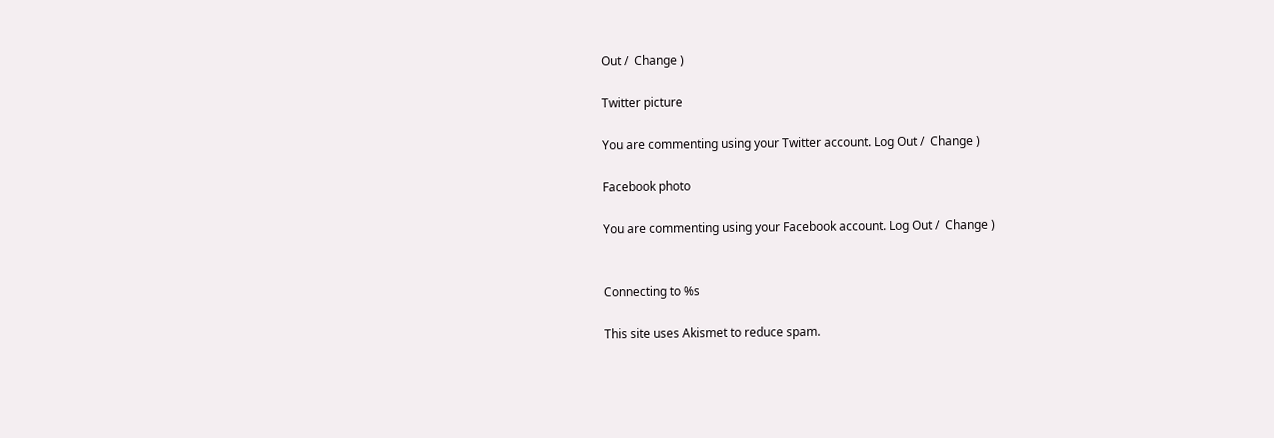Out /  Change )

Twitter picture

You are commenting using your Twitter account. Log Out /  Change )

Facebook photo

You are commenting using your Facebook account. Log Out /  Change )


Connecting to %s

This site uses Akismet to reduce spam.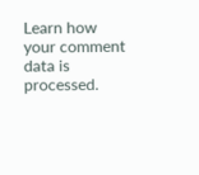Learn how your comment data is processed.